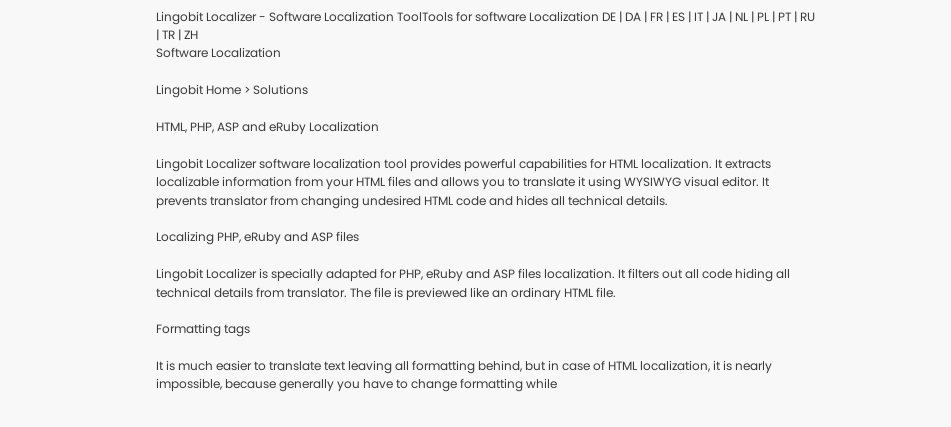Lingobit Localizer - Software Localization ToolTools for software Localization DE | DA | FR | ES | IT | JA | NL | PL | PT | RU | TR | ZH
Software Localization

Lingobit Home > Solutions

HTML, PHP, ASP and eRuby Localization

Lingobit Localizer software localization tool provides powerful capabilities for HTML localization. It extracts localizable information from your HTML files and allows you to translate it using WYSIWYG visual editor. It prevents translator from changing undesired HTML code and hides all technical details.

Localizing PHP, eRuby and ASP files

Lingobit Localizer is specially adapted for PHP, eRuby and ASP files localization. It filters out all code hiding all technical details from translator. The file is previewed like an ordinary HTML file.

Formatting tags

It is much easier to translate text leaving all formatting behind, but in case of HTML localization, it is nearly impossible, because generally you have to change formatting while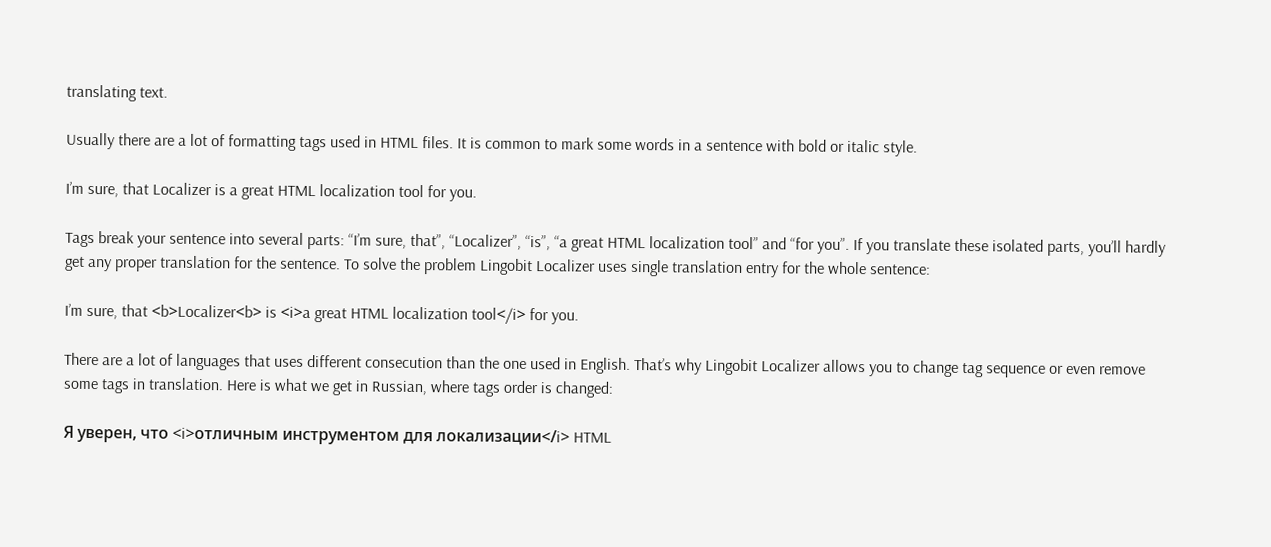translating text.

Usually there are a lot of formatting tags used in HTML files. It is common to mark some words in a sentence with bold or italic style.

I’m sure, that Localizer is a great HTML localization tool for you.

Tags break your sentence into several parts: “I’m sure, that”, “Localizer”, “is”, “a great HTML localization tool” and “for you”. If you translate these isolated parts, you’ll hardly get any proper translation for the sentence. To solve the problem Lingobit Localizer uses single translation entry for the whole sentence:

I’m sure, that <b>Localizer<b> is <i>a great HTML localization tool</i> for you.

There are a lot of languages that uses different consecution than the one used in English. That’s why Lingobit Localizer allows you to change tag sequence or even remove some tags in translation. Here is what we get in Russian, where tags order is changed:

Я уверен, что <i>отличным инструментом для локализации</i> HTML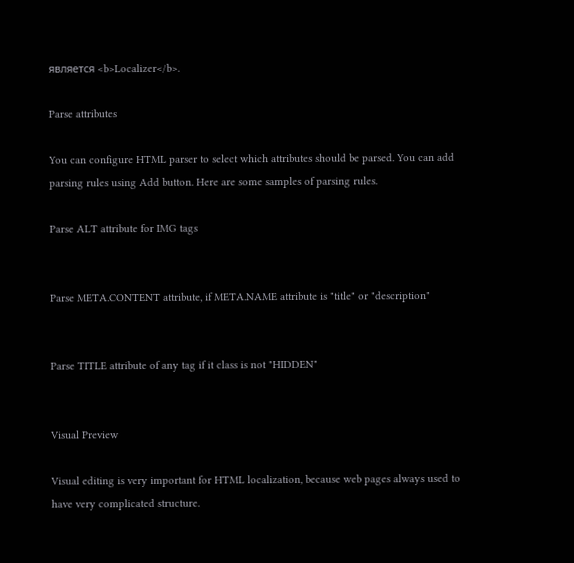является <b>Localizer</b>.

Parse attributes

You can configure HTML parser to select which attributes should be parsed. You can add parsing rules using Add button. Here are some samples of parsing rules.

Parse ALT attribute for IMG tags


Parse META.CONTENT attribute, if META.NAME attribute is "title" or "description"


Parse TITLE attribute of any tag if it class is not "HIDDEN"


Visual Preview

Visual editing is very important for HTML localization, because web pages always used to have very complicated structure.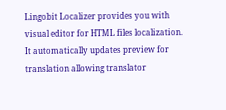Lingobit Localizer provides you with visual editor for HTML files localization. It automatically updates preview for translation allowing translator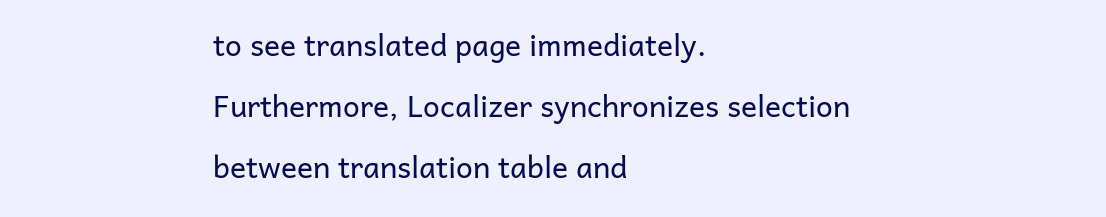to see translated page immediately. Furthermore, Localizer synchronizes selection between translation table and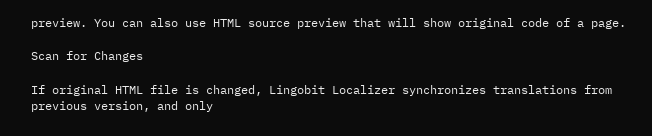preview. You can also use HTML source preview that will show original code of a page.

Scan for Changes

If original HTML file is changed, Lingobit Localizer synchronizes translations from previous version, and only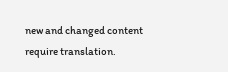new and changed content require translation.